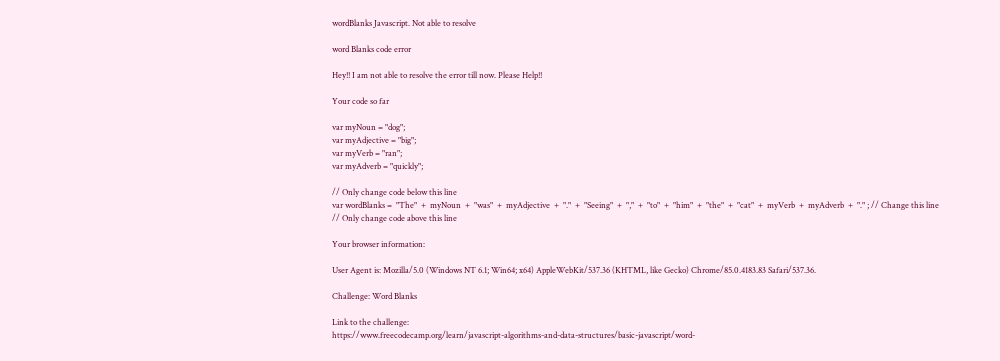wordBlanks Javascript. Not able to resolve

word Blanks code error

Hey!! I am not able to resolve the error till now. Please Help!!

Your code so far

var myNoun = "dog";
var myAdjective = "big";
var myVerb = "ran";
var myAdverb = "quickly";

// Only change code below this line
var wordBlanks =  "The"  +  myNoun  +  "was"  +  myAdjective  +  "."  +  "Seeing"  +  ","  +  "to"  +  "him"  +  "the"  +  "cat"  +  myVerb  +  myAdverb  +  "." ; // Change this line
// Only change code above this line

Your browser information:

User Agent is: Mozilla/5.0 (Windows NT 6.1; Win64; x64) AppleWebKit/537.36 (KHTML, like Gecko) Chrome/85.0.4183.83 Safari/537.36.

Challenge: Word Blanks

Link to the challenge:
https://www.freecodecamp.org/learn/javascript-algorithms-and-data-structures/basic-javascript/word-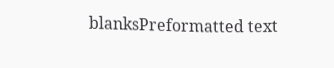blanksPreformatted text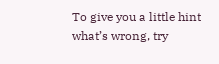To give you a little hint what’s wrong, try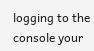logging to the console your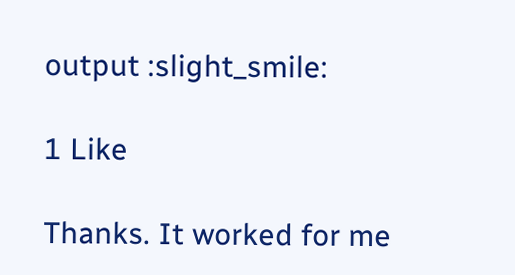output :slight_smile:

1 Like

Thanks. It worked for me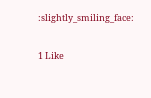:slightly_smiling_face:

1 Like